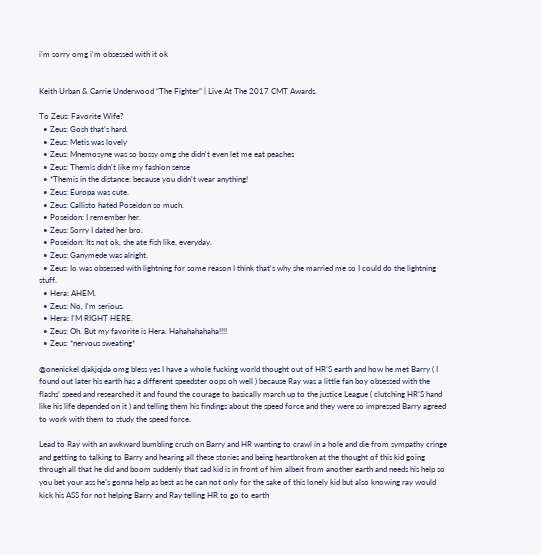i'm sorry omg i'm obsessed with it ok


Keith Urban & Carrie Underwood “The Fighter” | Live At The 2017 CMT Awards.

To Zeus: Favorite Wife?
  • Zeus: Gosh that's hard.
  • Zeus: Metis was lovely
  • Zeus: Mnemosyne was so bossy omg she didn't even let me eat peaches
  • Zeus: Themis didn't like my fashion sense
  • *Themis in the distance: because you didn't wear anything!
  • Zeus: Europa was cute.
  • Zeus: Callisto hated Poseidon so much.
  • Poseidon: I remember her.
  • Zeus: Sorry I dated her bro.
  • Poseidon: Its not ok, she ate fish like, everyday.
  • Zeus: Ganymede was alright.
  • Zeus: Io was obsessed with lightning for some reason I think that's why she married me so I could do the lightning stuff.
  • Hera: AHEM.
  • Zeus: No, I'm serious.
  • Hera: I'M RIGHT HERE.
  • Zeus: Oh. But my favorite is Hera. Hahahahahaha!!!!
  • Zeus: *nervous sweating*

@onenickel djakjqjda omg bless yes I have a whole fucking world thought out of HR’S earth and how he met Barry ( I found out later his earth has a different speedster oops oh well ) because Ray was a little fan boy obsessed with the flashs’ speed and researched it and found the courage to basically march up to the justice League ( clutching HR’S hand like his life depended on it ) and telling them his findings about the speed force and they were so impressed Barry agreed to work with them to study the speed force.

Lead to Ray with an awkward bumbling crush on Barry and HR wanting to crawl in a hole and die from sympathy cringe and getting to talking to Barry and hearing all these stories and being heartbroken at the thought of this kid going through all that he did and boom suddenly that sad kid is in front of him albeit from another earth and needs his help so you bet your ass he’s gonna help as best as he can not only for the sake of this lonely kid but also knowing ray would kick his ASS for not helping Barry and Ray telling HR to go to earth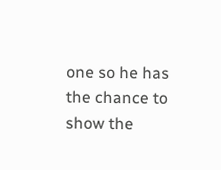one so he has the chance to show the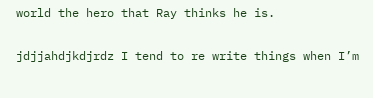world the hero that Ray thinks he is.

jdjjahdjkdjrdz I tend to re write things when I’m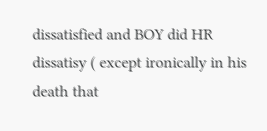dissatisfied and BOY did HR dissatisy ( except ironically in his death that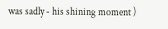was sadly - his shining moment )